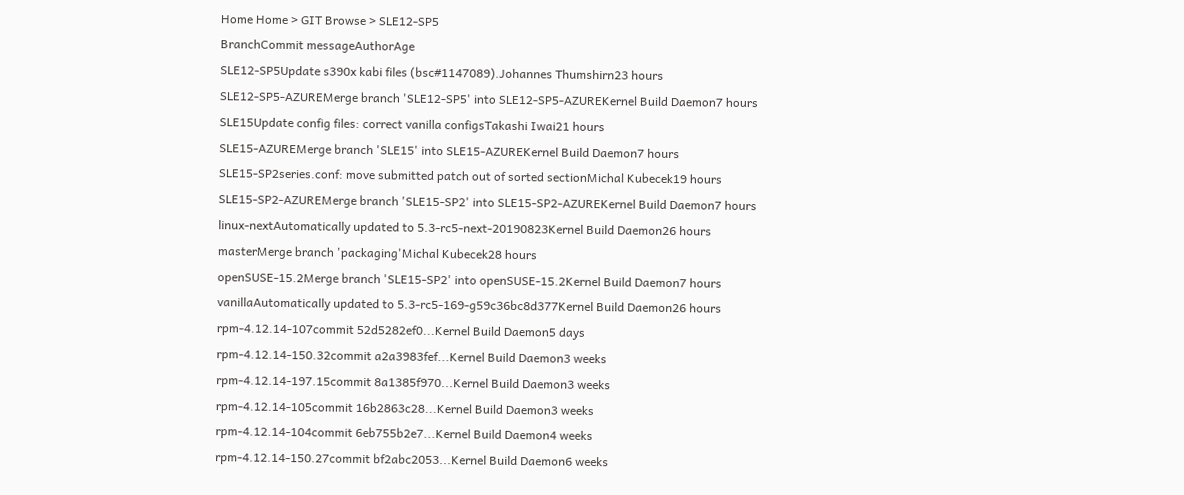Home Home > GIT Browse > SLE12-SP5
BranchCommit messageAuthorAge
SLE12-SP5Update s390x kabi files (bsc#1147089).Johannes Thumshirn23 hours
SLE12-SP5-AZUREMerge branch 'SLE12-SP5' into SLE12-SP5-AZUREKernel Build Daemon7 hours
SLE15Update config files: correct vanilla configsTakashi Iwai21 hours
SLE15-AZUREMerge branch 'SLE15' into SLE15-AZUREKernel Build Daemon7 hours
SLE15-SP2series.conf: move submitted patch out of sorted sectionMichal Kubecek19 hours
SLE15-SP2-AZUREMerge branch 'SLE15-SP2' into SLE15-SP2-AZUREKernel Build Daemon7 hours
linux-nextAutomatically updated to 5.3-rc5-next-20190823Kernel Build Daemon26 hours
masterMerge branch 'packaging'Michal Kubecek28 hours
openSUSE-15.2Merge branch 'SLE15-SP2' into openSUSE-15.2Kernel Build Daemon7 hours
vanillaAutomatically updated to 5.3-rc5-169-g59c36bc8d377Kernel Build Daemon26 hours
rpm-4.12.14-107commit 52d5282ef0...Kernel Build Daemon5 days
rpm-4.12.14-150.32commit a2a3983fef...Kernel Build Daemon3 weeks
rpm-4.12.14-197.15commit 8a1385f970...Kernel Build Daemon3 weeks
rpm-4.12.14-105commit 16b2863c28...Kernel Build Daemon3 weeks
rpm-4.12.14-104commit 6eb755b2e7...Kernel Build Daemon4 weeks
rpm-4.12.14-150.27commit bf2abc2053...Kernel Build Daemon6 weeks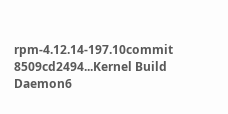rpm-4.12.14-197.10commit 8509cd2494...Kernel Build Daemon6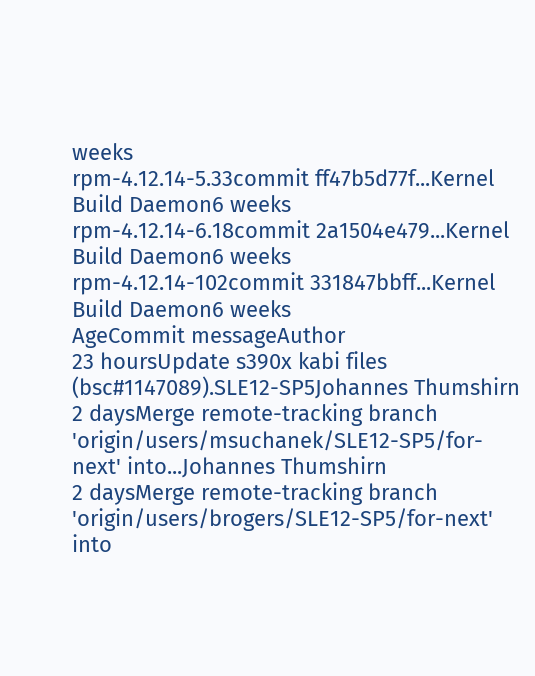weeks
rpm-4.12.14-5.33commit ff47b5d77f...Kernel Build Daemon6 weeks
rpm-4.12.14-6.18commit 2a1504e479...Kernel Build Daemon6 weeks
rpm-4.12.14-102commit 331847bbff...Kernel Build Daemon6 weeks
AgeCommit messageAuthor
23 hoursUpdate s390x kabi files (bsc#1147089).SLE12-SP5Johannes Thumshirn
2 daysMerge remote-tracking branch 'origin/users/msuchanek/SLE12-SP5/for-next' into...Johannes Thumshirn
2 daysMerge remote-tracking branch 'origin/users/brogers/SLE12-SP5/for-next' into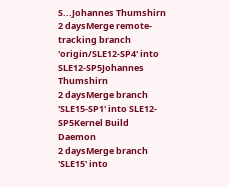S...Johannes Thumshirn
2 daysMerge remote-tracking branch 'origin/SLE12-SP4' into SLE12-SP5Johannes Thumshirn
2 daysMerge branch 'SLE15-SP1' into SLE12-SP5Kernel Build Daemon
2 daysMerge branch 'SLE15' into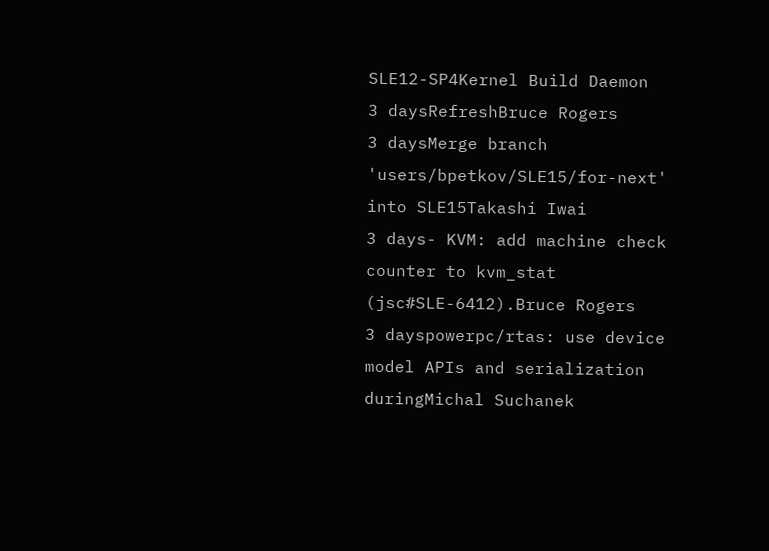SLE12-SP4Kernel Build Daemon
3 daysRefreshBruce Rogers
3 daysMerge branch 'users/bpetkov/SLE15/for-next' into SLE15Takashi Iwai
3 days- KVM: add machine check counter to kvm_stat (jsc#SLE-6412).Bruce Rogers
3 dayspowerpc/rtas: use device model APIs and serialization duringMichal Suchanek